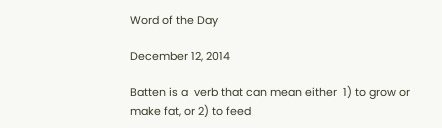Word of the Day

December 12, 2014

Batten is a  verb that can mean either  1) to grow or make fat, or 2) to feed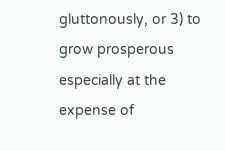gluttonously, or 3) to grow prosperous especially at the expense of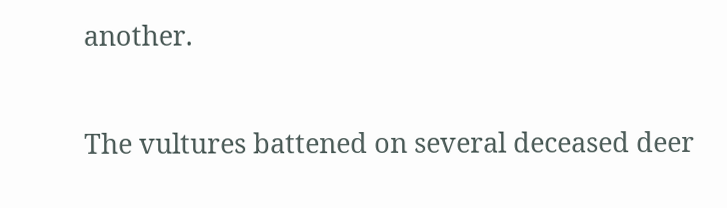another.

The vultures battened on several deceased deer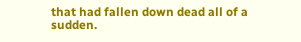that had fallen down dead all of a sudden.